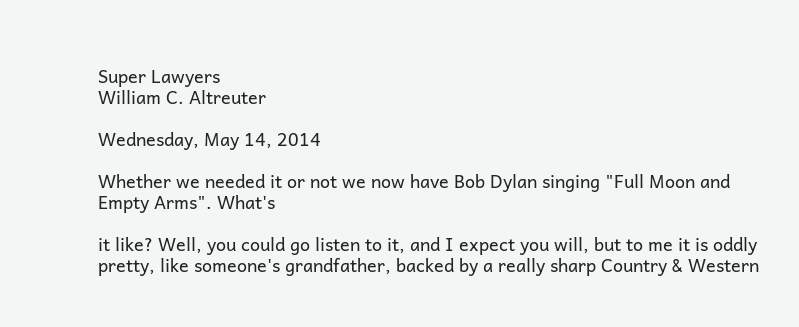Super Lawyers
William C. Altreuter

Wednesday, May 14, 2014

Whether we needed it or not we now have Bob Dylan singing "Full Moon and Empty Arms". What's

it like? Well, you could go listen to it, and I expect you will, but to me it is oddly pretty, like someone's grandfather, backed by a really sharp Country & Western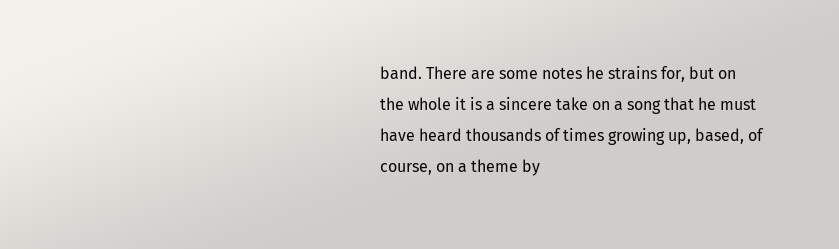band. There are some notes he strains for, but on the whole it is a sincere take on a song that he must have heard thousands of times growing up, based, of course, on a theme by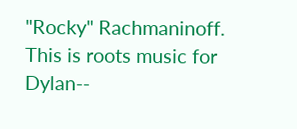"Rocky" Rachmaninoff. This is roots music for Dylan--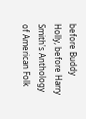before Buddy Holly, before Harry Smith's Anthology of American Folk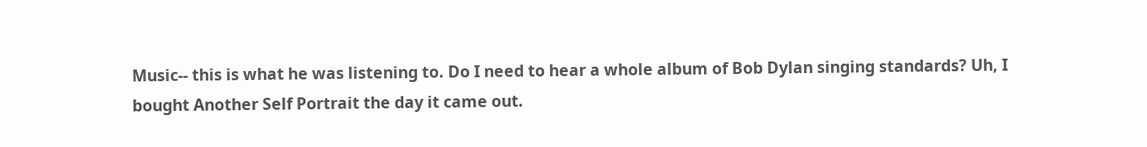Music-- this is what he was listening to. Do I need to hear a whole album of Bob Dylan singing standards? Uh, I bought Another Self Portrait the day it came out.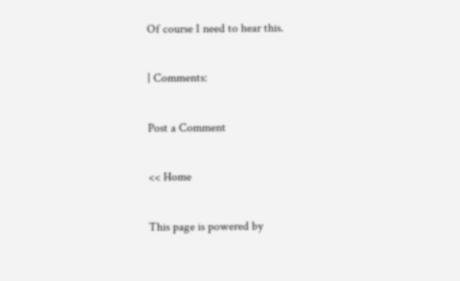Of course I need to hear this.

| Comments:

Post a Comment

<< Home

This page is powered by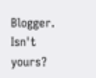Blogger. Isn't yours?